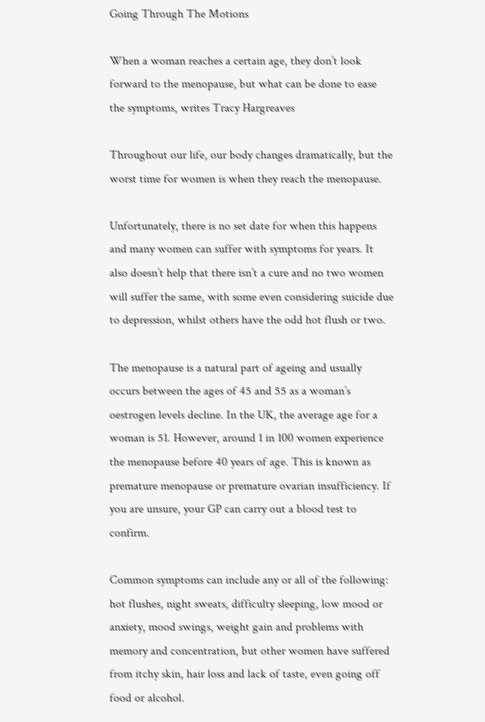Going Through The Motions

When a woman reaches a certain age, they don’t look forward to the menopause, but what can be done to ease the symptoms, writes Tracy Hargreaves

Throughout our life, our body changes dramatically, but the worst time for women is when they reach the menopause.

Unfortunately, there is no set date for when this happens and many women can suffer with symptoms for years. It also doesn’t help that there isn’t a cure and no two women will suffer the same, with some even considering suicide due to depression, whilst others have the odd hot flush or two.

The menopause is a natural part of ageing and usually occurs between the ages of 45 and 55 as a woman’s oestrogen levels decline. In the UK, the average age for a woman is 51. However, around 1 in 100 women experience the menopause before 40 years of age. This is known as premature menopause or premature ovarian insufficiency. If you are unsure, your GP can carry out a blood test to confirm.

Common symptoms can include any or all of the following: hot flushes, night sweats, difficulty sleeping, low mood or anxiety, mood swings, weight gain and problems with memory and concentration, but other women have suffered from itchy skin, hair loss and lack of taste, even going off food or alcohol.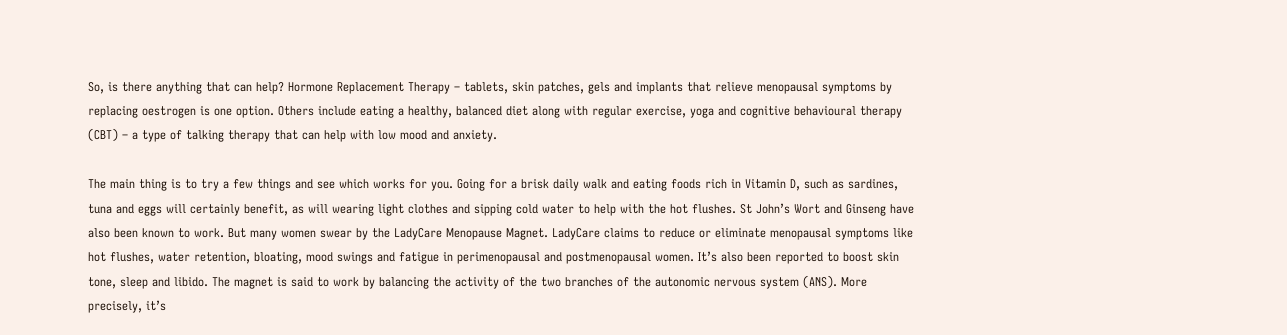So, is there anything that can help? Hormone Replacement Therapy – tablets, skin patches, gels and implants that relieve menopausal symptoms by replacing oestrogen is one option. Others include eating a healthy, balanced diet along with regular exercise, yoga and cognitive behavioural therapy (CBT) – a type of talking therapy that can help with low mood and anxiety.

The main thing is to try a few things and see which works for you. Going for a brisk daily walk and eating foods rich in Vitamin D, such as sardines, tuna and eggs will certainly benefit, as will wearing light clothes and sipping cold water to help with the hot flushes. St John’s Wort and Ginseng have also been known to work. But many women swear by the LadyCare Menopause Magnet. LadyCare claims to reduce or eliminate menopausal symptoms like hot flushes, water retention, bloating, mood swings and fatigue in perimenopausal and postmenopausal women. It’s also been reported to boost skin tone, sleep and libido. The magnet is said to work by balancing the activity of the two branches of the autonomic nervous system (ANS). More precisely, it’s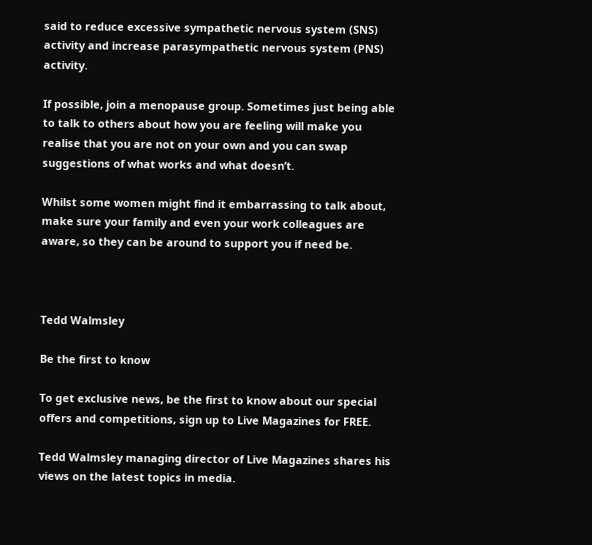said to reduce excessive sympathetic nervous system (SNS) activity and increase parasympathetic nervous system (PNS) activity.

If possible, join a menopause group. Sometimes just being able to talk to others about how you are feeling will make you realise that you are not on your own and you can swap suggestions of what works and what doesn’t.

Whilst some women might find it embarrassing to talk about, make sure your family and even your work colleagues are aware, so they can be around to support you if need be.



Tedd Walmsley

Be the first to know

To get exclusive news, be the first to know about our special offers and competitions, sign up to Live Magazines for FREE.

Tedd Walmsley managing director of Live Magazines shares his views on the latest topics in media.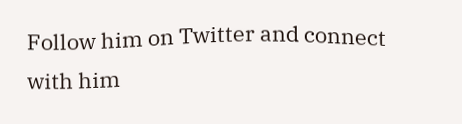Follow him on Twitter and connect with him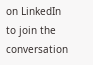on LinkedIn to join the conversation